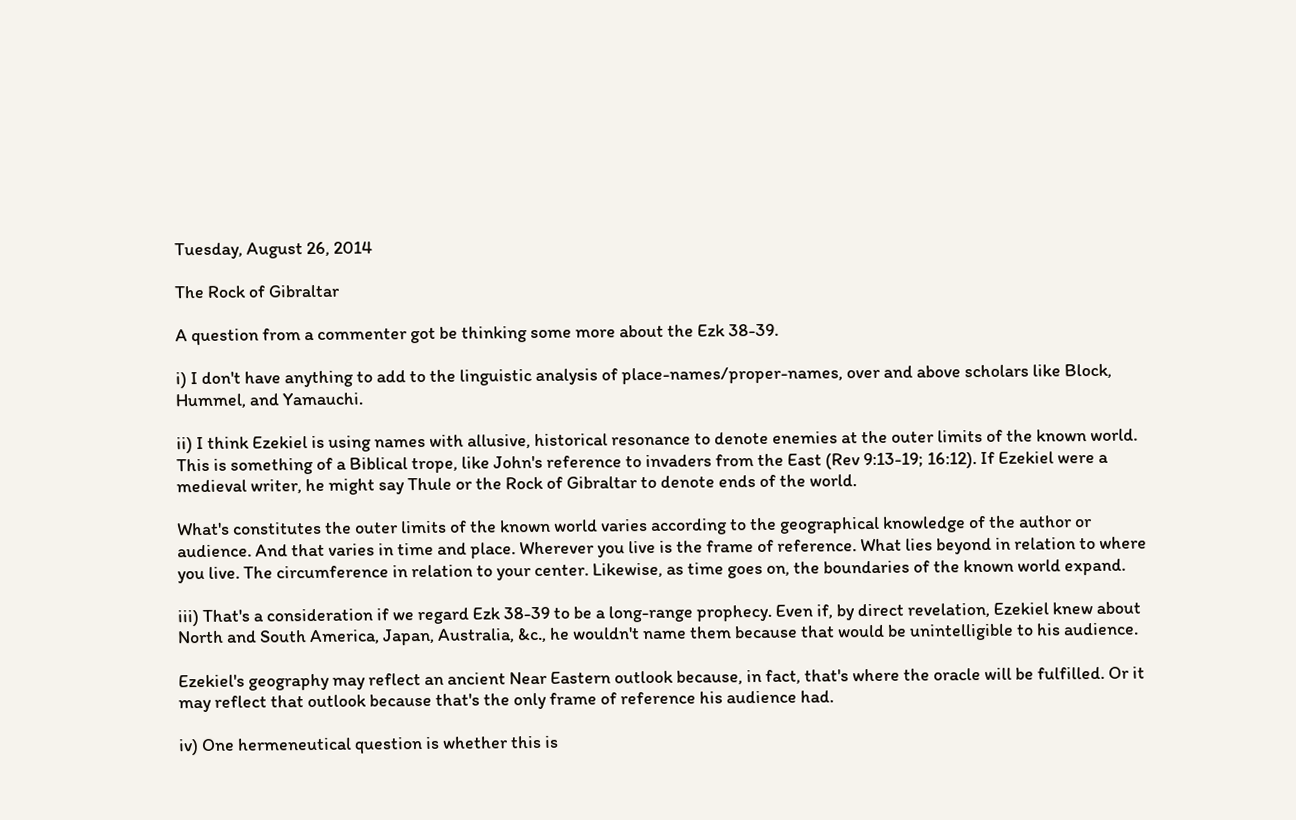Tuesday, August 26, 2014

The Rock of Gibraltar

A question from a commenter got be thinking some more about the Ezk 38-39.

i) I don't have anything to add to the linguistic analysis of place-names/proper-names, over and above scholars like Block, Hummel, and Yamauchi.

ii) I think Ezekiel is using names with allusive, historical resonance to denote enemies at the outer limits of the known world. This is something of a Biblical trope, like John's reference to invaders from the East (Rev 9:13-19; 16:12). If Ezekiel were a medieval writer, he might say Thule or the Rock of Gibraltar to denote ends of the world.

What's constitutes the outer limits of the known world varies according to the geographical knowledge of the author or audience. And that varies in time and place. Wherever you live is the frame of reference. What lies beyond in relation to where you live. The circumference in relation to your center. Likewise, as time goes on, the boundaries of the known world expand.

iii) That's a consideration if we regard Ezk 38-39 to be a long-range prophecy. Even if, by direct revelation, Ezekiel knew about North and South America, Japan, Australia, &c., he wouldn't name them because that would be unintelligible to his audience.

Ezekiel's geography may reflect an ancient Near Eastern outlook because, in fact, that's where the oracle will be fulfilled. Or it may reflect that outlook because that's the only frame of reference his audience had.

iv) One hermeneutical question is whether this is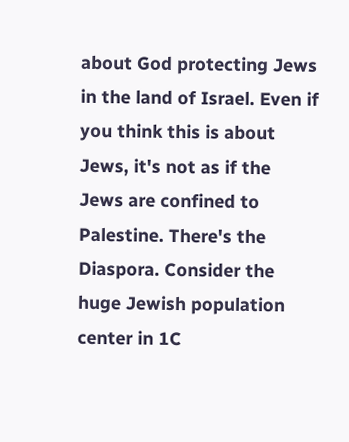about God protecting Jews in the land of Israel. Even if you think this is about Jews, it's not as if the Jews are confined to Palestine. There's the Diaspora. Consider the huge Jewish population center in 1C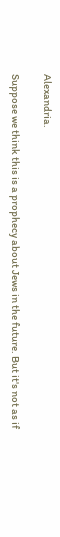Alexandria.

Suppose we think this is a prophecy about Jews in the future. But it's not as if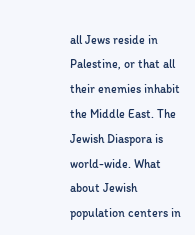all Jews reside in Palestine, or that all their enemies inhabit the Middle East. The Jewish Diaspora is world-wide. What about Jewish population centers in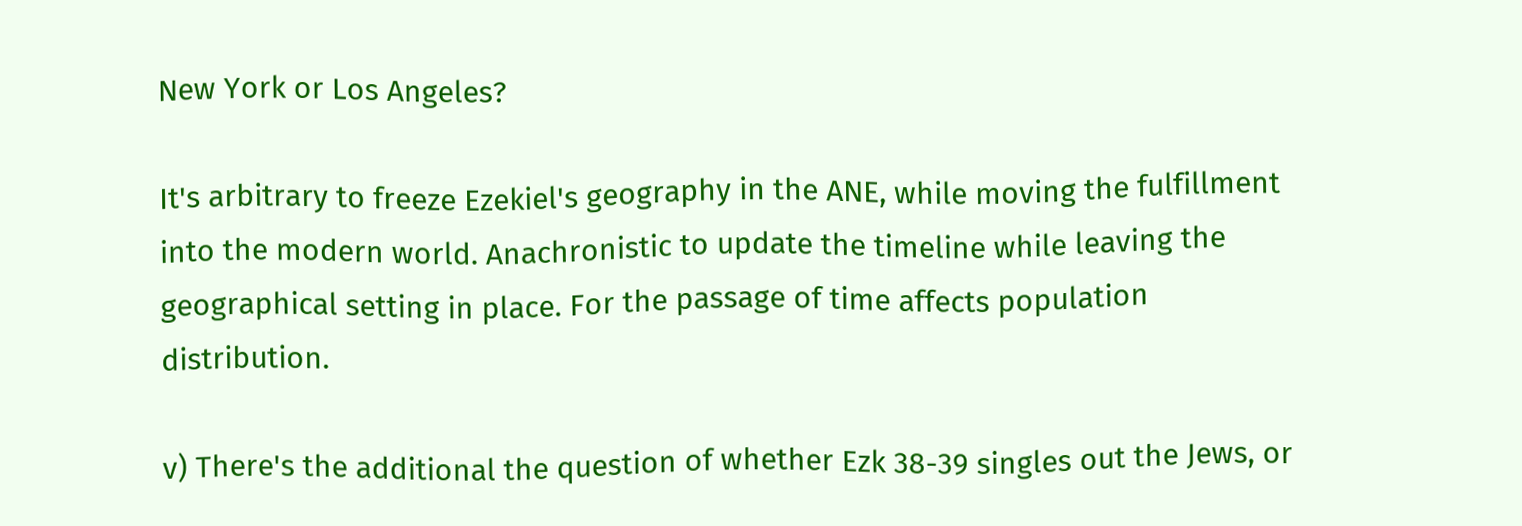New York or Los Angeles?

It's arbitrary to freeze Ezekiel's geography in the ANE, while moving the fulfillment into the modern world. Anachronistic to update the timeline while leaving the geographical setting in place. For the passage of time affects population distribution.

v) There's the additional the question of whether Ezk 38-39 singles out the Jews, or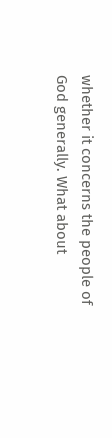whether it concerns the people of God generally. What about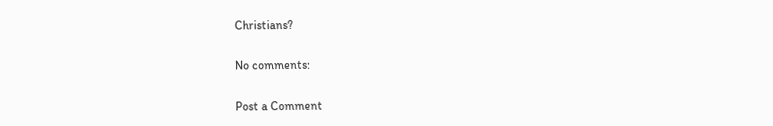Christians?

No comments:

Post a Comment